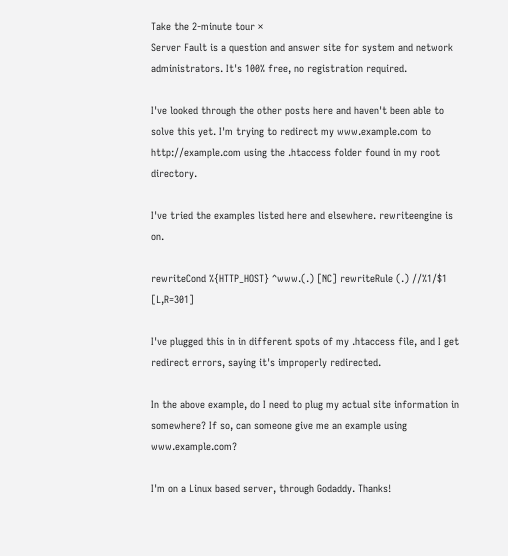Take the 2-minute tour ×
Server Fault is a question and answer site for system and network administrators. It's 100% free, no registration required.

I've looked through the other posts here and haven't been able to solve this yet. I'm trying to redirect my www.example.com to http://example.com using the .htaccess folder found in my root directory.

I've tried the examples listed here and elsewhere. rewriteengine is on.

rewriteCond %{HTTP_HOST} ^www.(.) [NC] rewriteRule (.) //%1/$1 [L,R=301]

I've plugged this in in different spots of my .htaccess file, and I get redirect errors, saying it's improperly redirected.

In the above example, do I need to plug my actual site information in somewhere? If so, can someone give me an example using www.example.com?

I'm on a Linux based server, through Godaddy. Thanks!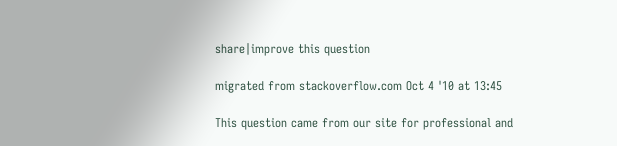share|improve this question

migrated from stackoverflow.com Oct 4 '10 at 13:45

This question came from our site for professional and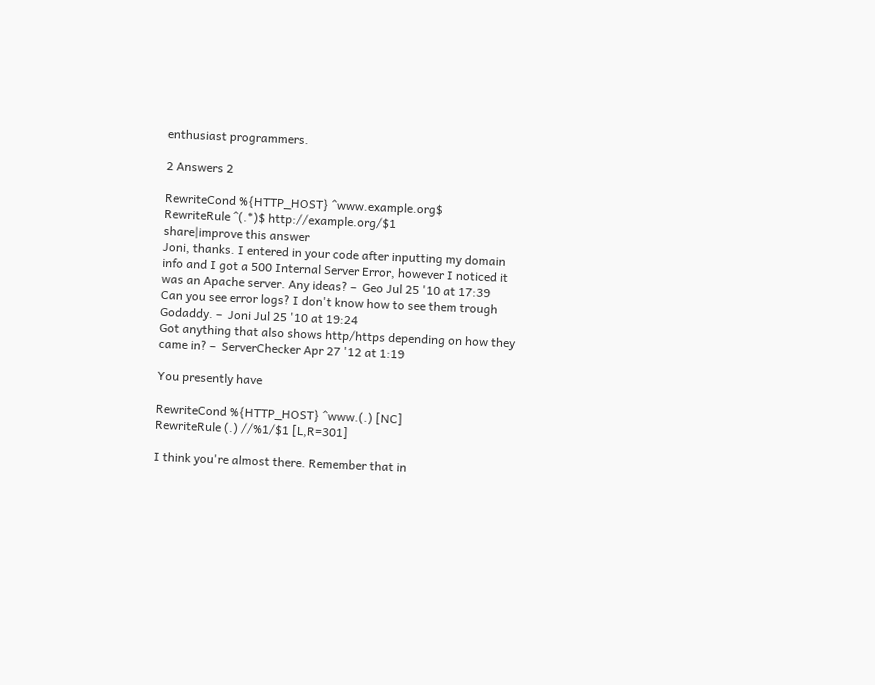enthusiast programmers.

2 Answers 2

RewriteCond %{HTTP_HOST} ^www.example.org$
RewriteRule ^(.*)$ http://example.org/$1
share|improve this answer
Joni, thanks. I entered in your code after inputting my domain info and I got a 500 Internal Server Error, however I noticed it was an Apache server. Any ideas? –  Geo Jul 25 '10 at 17:39
Can you see error logs? I don't know how to see them trough Godaddy. –  Joni Jul 25 '10 at 19:24
Got anything that also shows http/https depending on how they came in? –  ServerChecker Apr 27 '12 at 1:19

You presently have

RewriteCond %{HTTP_HOST} ^www.(.) [NC]
RewriteRule (.) //%1/$1 [L,R=301]

I think you're almost there. Remember that in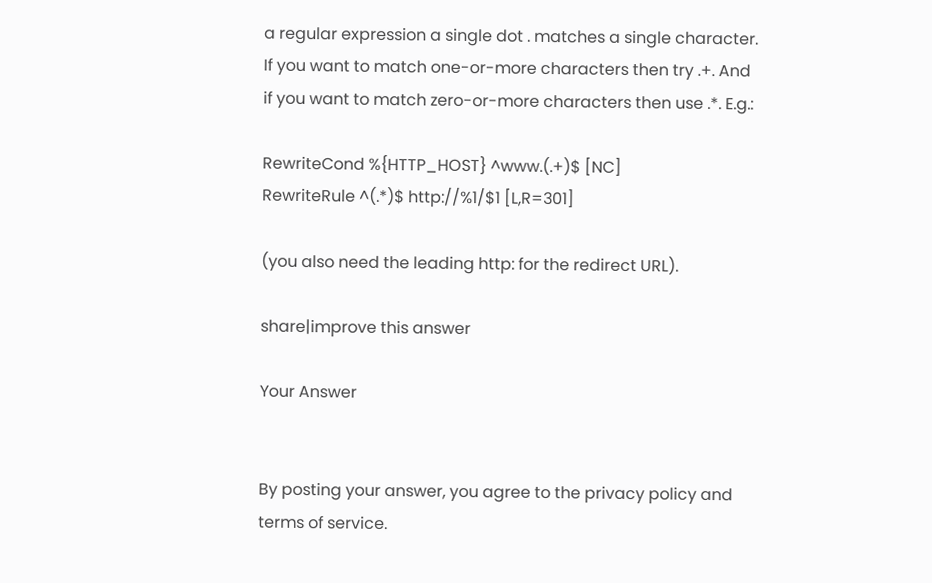a regular expression a single dot . matches a single character. If you want to match one-or-more characters then try .+. And if you want to match zero-or-more characters then use .*. E.g.:

RewriteCond %{HTTP_HOST} ^www.(.+)$ [NC]
RewriteRule ^(.*)$ http://%1/$1 [L,R=301]

(you also need the leading http: for the redirect URL).

share|improve this answer

Your Answer


By posting your answer, you agree to the privacy policy and terms of service.